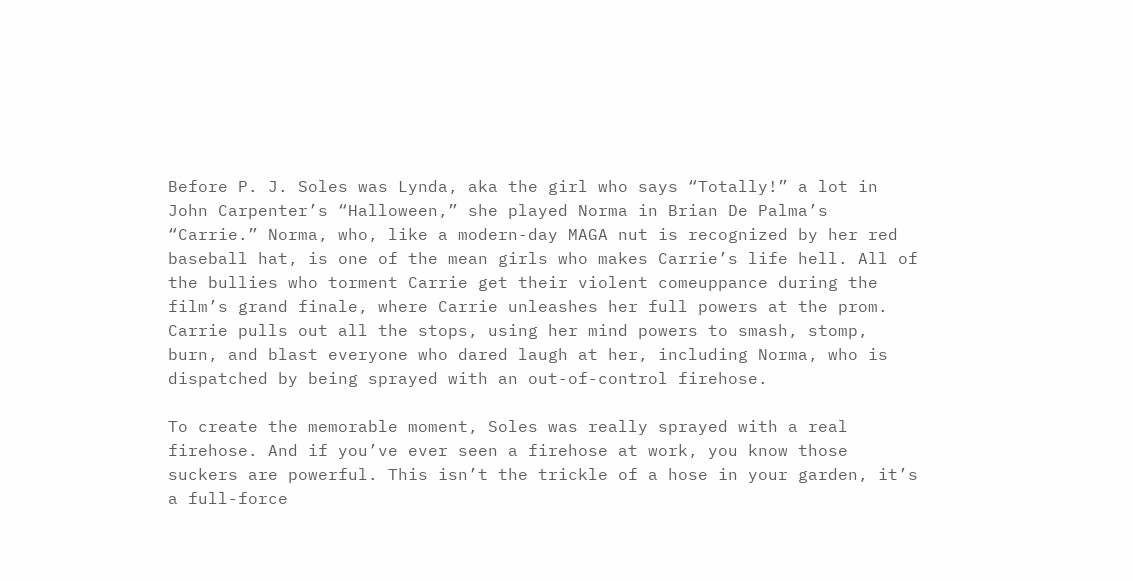Before P. J. Soles was Lynda, aka the girl who says “Totally!” a lot in John Carpenter’s “Halloween,” she played Norma in Brian De Palma’s “Carrie.” Norma, who, like a modern-day MAGA nut is recognized by her red baseball hat, is one of the mean girls who makes Carrie’s life hell. All of the bullies who torment Carrie get their violent comeuppance during the film’s grand finale, where Carrie unleashes her full powers at the prom. Carrie pulls out all the stops, using her mind powers to smash, stomp, burn, and blast everyone who dared laugh at her, including Norma, who is dispatched by being sprayed with an out-of-control firehose.

To create the memorable moment, Soles was really sprayed with a real firehose. And if you’ve ever seen a firehose at work, you know those suckers are powerful. This isn’t the trickle of a hose in your garden, it’s a full-force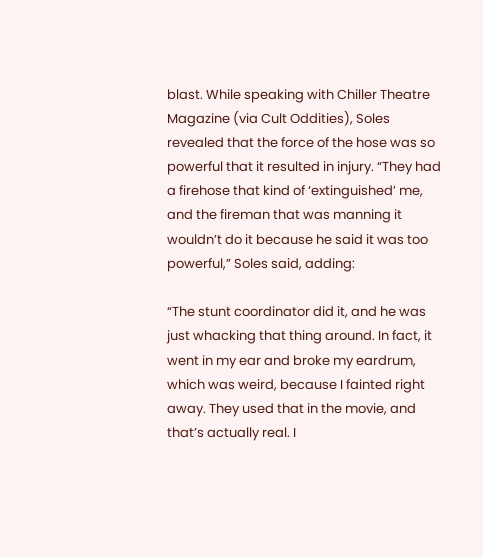blast. While speaking with Chiller Theatre Magazine (via Cult Oddities), Soles revealed that the force of the hose was so powerful that it resulted in injury. “They had a firehose that kind of ‘extinguished’ me, and the fireman that was manning it wouldn’t do it because he said it was too powerful,” Soles said, adding:

“The stunt coordinator did it, and he was just whacking that thing around. In fact, it went in my ear and broke my eardrum, which was weird, because I fainted right away. They used that in the movie, and that’s actually real. I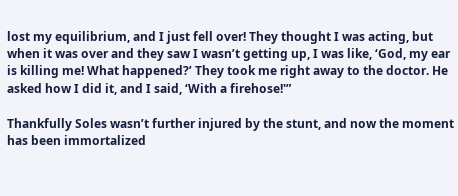lost my equilibrium, and I just fell over! They thought I was acting, but when it was over and they saw I wasn’t getting up, I was like, ‘God, my ear is killing me! What happened?’ They took me right away to the doctor. He asked how I did it, and I said, ‘With a firehose!'”

Thankfully Soles wasn’t further injured by the stunt, and now the moment has been immortalized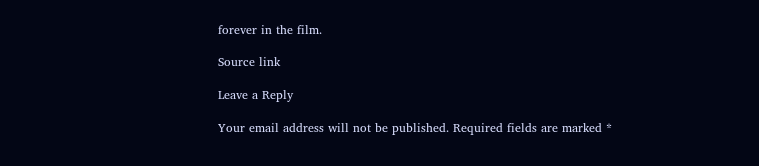forever in the film.

Source link

Leave a Reply

Your email address will not be published. Required fields are marked *